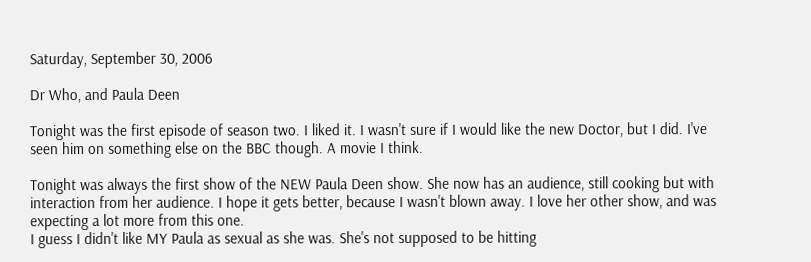Saturday, September 30, 2006

Dr Who, and Paula Deen

Tonight was the first episode of season two. I liked it. I wasn't sure if I would like the new Doctor, but I did. I've seen him on something else on the BBC though. A movie I think.

Tonight was always the first show of the NEW Paula Deen show. She now has an audience, still cooking but with interaction from her audience. I hope it gets better, because I wasn't blown away. I love her other show, and was expecting a lot more from this one.
I guess I didn't like MY Paula as sexual as she was. She's not supposed to be hitting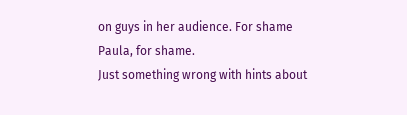on guys in her audience. For shame Paula, for shame.
Just something wrong with hints about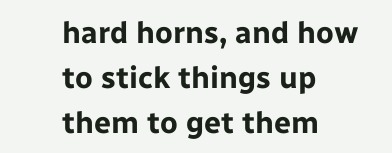hard horns, and how to stick things up them to get them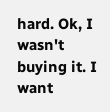hard. Ok, I wasn't buying it. I want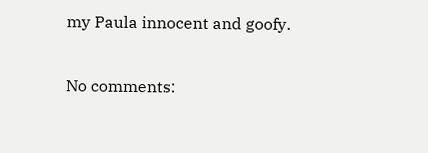my Paula innocent and goofy.

No comments: